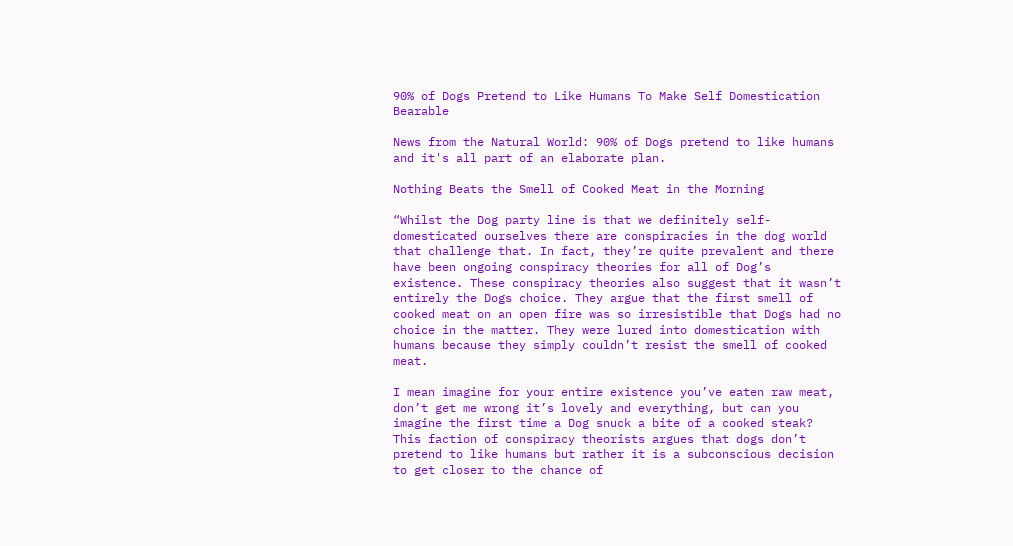90% of Dogs Pretend to Like Humans To Make Self Domestication Bearable

News from the Natural World: 90% of Dogs pretend to like humans and it's all part of an elaborate plan.

Nothing Beats the Smell of Cooked Meat in the Morning

“Whilst the Dog party line is that we definitely self-domesticated ourselves there are conspiracies in the dog world that challenge that. In fact, they’re quite prevalent and there have been ongoing conspiracy theories for all of Dog’s existence. These conspiracy theories also suggest that it wasn’t entirely the Dogs choice. They argue that the first smell of cooked meat on an open fire was so irresistible that Dogs had no choice in the matter. They were lured into domestication with humans because they simply couldn’t resist the smell of cooked meat.

I mean imagine for your entire existence you’ve eaten raw meat, don’t get me wrong it’s lovely and everything, but can you imagine the first time a Dog snuck a bite of a cooked steak? This faction of conspiracy theorists argues that dogs don’t pretend to like humans but rather it is a subconscious decision to get closer to the chance of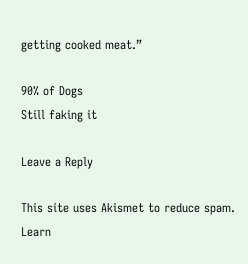getting cooked meat.”

90% of Dogs
Still faking it

Leave a Reply

This site uses Akismet to reduce spam. Learn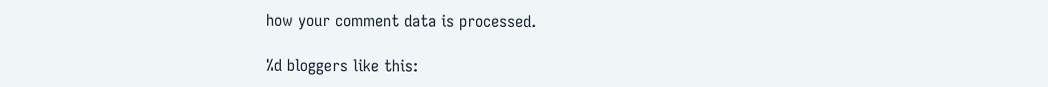how your comment data is processed.

%d bloggers like this: